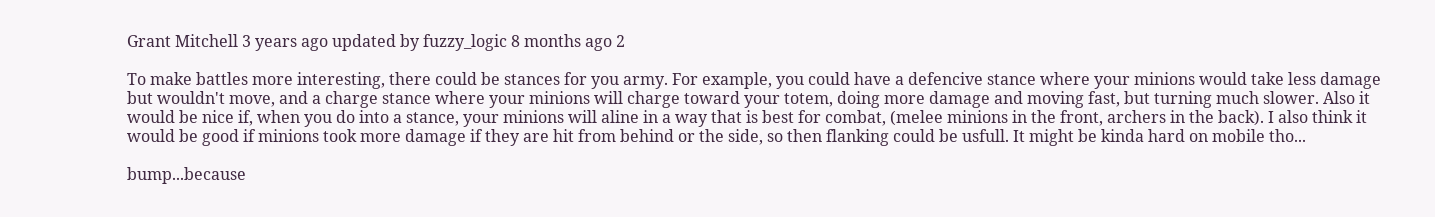Grant Mitchell 3 years ago updated by fuzzy_logic 8 months ago 2

To make battles more interesting, there could be stances for you army. For example, you could have a defencive stance where your minions would take less damage but wouldn't move, and a charge stance where your minions will charge toward your totem, doing more damage and moving fast, but turning much slower. Also it would be nice if, when you do into a stance, your minions will aline in a way that is best for combat, (melee minions in the front, archers in the back). I also think it would be good if minions took more damage if they are hit from behind or the side, so then flanking could be usfull. It might be kinda hard on mobile tho...

bump...because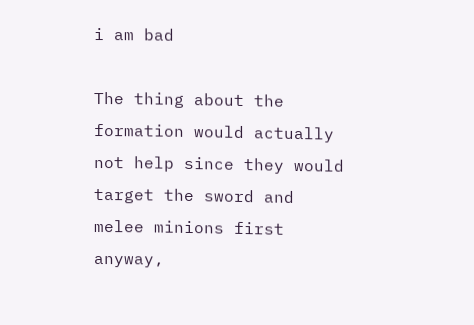i am bad

The thing about the formation would actually not help since they would target the sword and melee minions first anyway,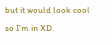but it would look cool so I'm in XD.